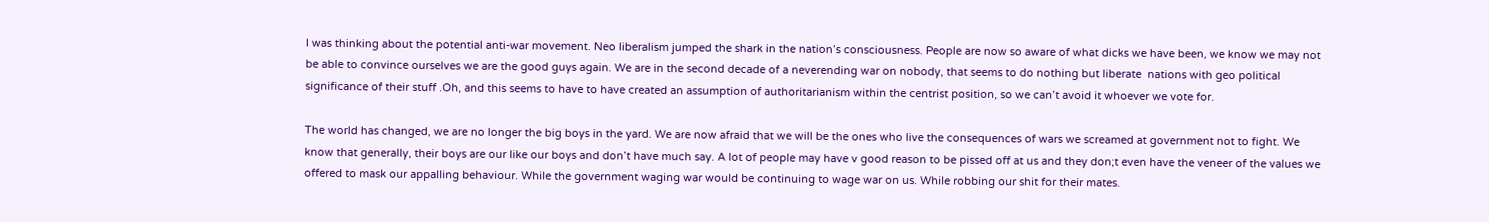I was thinking about the potential anti-war movement. Neo liberalism jumped the shark in the nation’s consciousness. People are now so aware of what dicks we have been, we know we may not be able to convince ourselves we are the good guys again. We are in the second decade of a neverending war on nobody, that seems to do nothing but liberate  nations with geo political significance of their stuff .Oh, and this seems to have to have created an assumption of authoritarianism within the centrist position, so we can’t avoid it whoever we vote for.

The world has changed, we are no longer the big boys in the yard. We are now afraid that we will be the ones who live the consequences of wars we screamed at government not to fight. We know that generally, their boys are our like our boys and don’t have much say. A lot of people may have v good reason to be pissed off at us and they don;t even have the veneer of the values we offered to mask our appalling behaviour. While the government waging war would be continuing to wage war on us. While robbing our shit for their mates.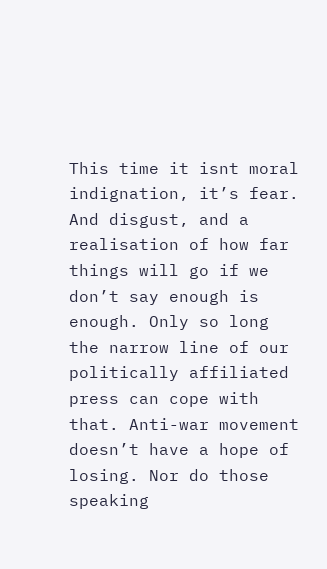This time it isnt moral indignation, it’s fear. And disgust, and a realisation of how far things will go if we don’t say enough is enough. Only so long the narrow line of our politically affiliated press can cope with that. Anti-war movement doesn’t have a hope of losing. Nor do those speaking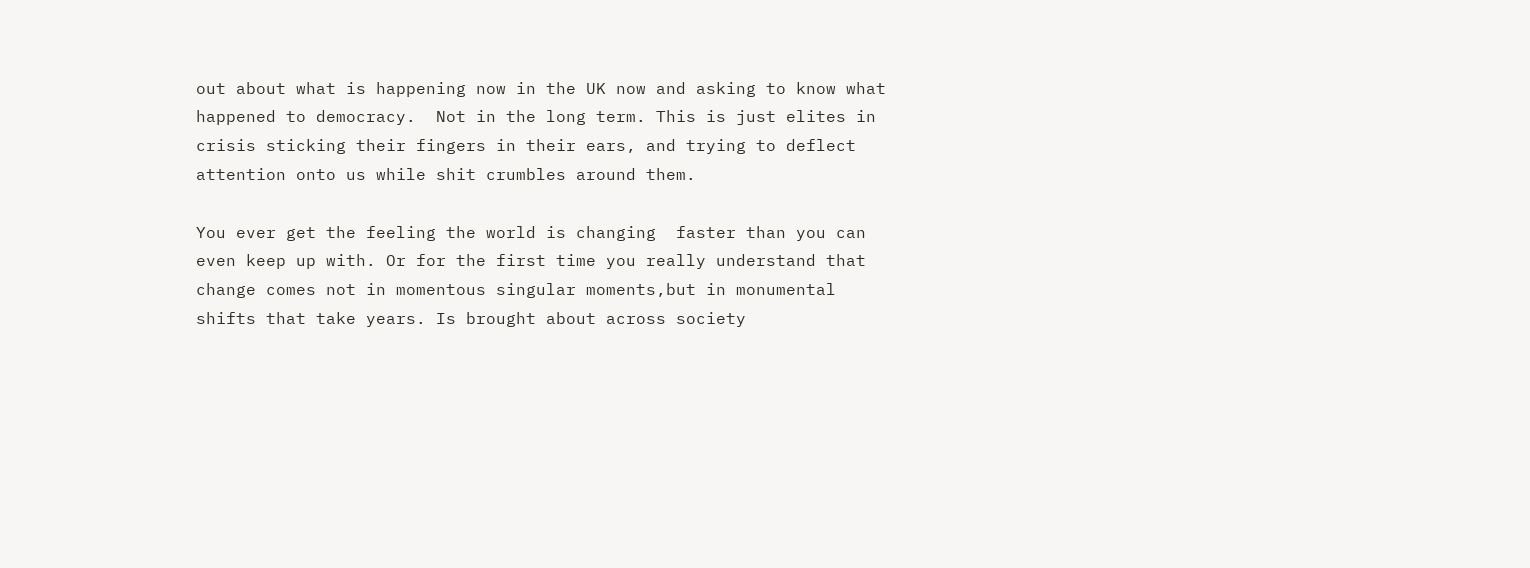out about what is happening now in the UK now and asking to know what happened to democracy.  Not in the long term. This is just elites in crisis sticking their fingers in their ears, and trying to deflect attention onto us while shit crumbles around them.

You ever get the feeling the world is changing  faster than you can even keep up with. Or for the first time you really understand that change comes not in momentous singular moments,but in monumental shifts that take years. Is brought about across society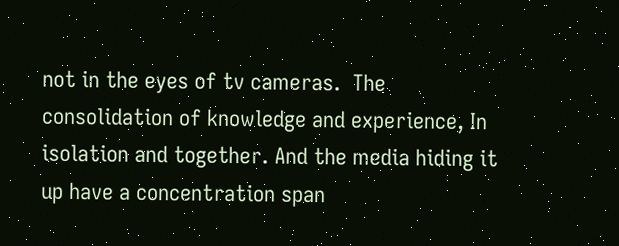not in the eyes of tv cameras.  The consolidation of knowledge and experience, In isolation and together. And the media hiding it up have a concentration span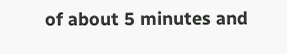of about 5 minutes and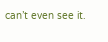can’t even see it.